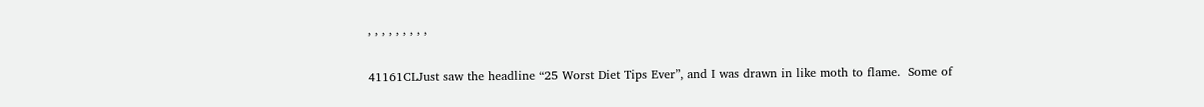, , , , , , , , ,

41161CLJust saw the headline “25 Worst Diet Tips Ever”, and I was drawn in like moth to flame.  Some of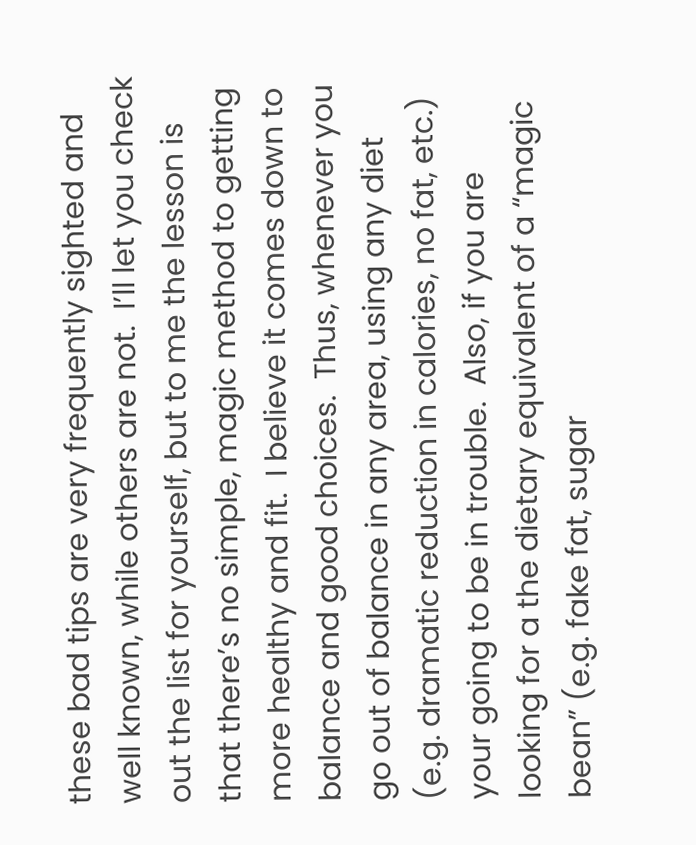these bad tips are very frequently sighted and well known, while others are not.  I’ll let you check out the list for yourself, but to me the lesson is that there’s no simple, magic method to getting more healthy and fit.  I believe it comes down to balance and good choices.  Thus, whenever you go out of balance in any area, using any diet (e.g. dramatic reduction in calories, no fat, etc.) your going to be in trouble.  Also, if you are looking for a the dietary equivalent of a “magic bean” (e.g. fake fat, sugar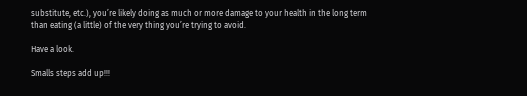substitute, etc.), you’re likely doing as much or more damage to your health in the long term than eating (a little) of the very thing you’re trying to avoid.

Have a look.

Smalls steps add up!!!